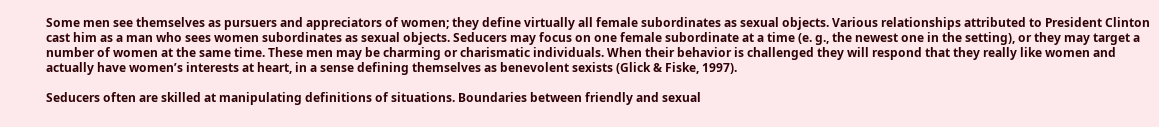Some men see themselves as pursuers and appreciators of women; they define virtually all female subordinates as sexual objects. Various relationships attributed to President Clinton cast him as a man who sees women subordinates as sexual objects. Seducers may focus on one female subordinate at a time (e. g., the newest one in the setting), or they may target a number of women at the same time. These men may be charming or charismatic individuals. When their behavior is challenged they will respond that they really like women and actually have women’s interests at heart, in a sense defining themselves as benevolent sexists (Glick & Fiske, 1997).

Seducers often are skilled at manipulating definitions of situations. Boundaries between friendly and sexual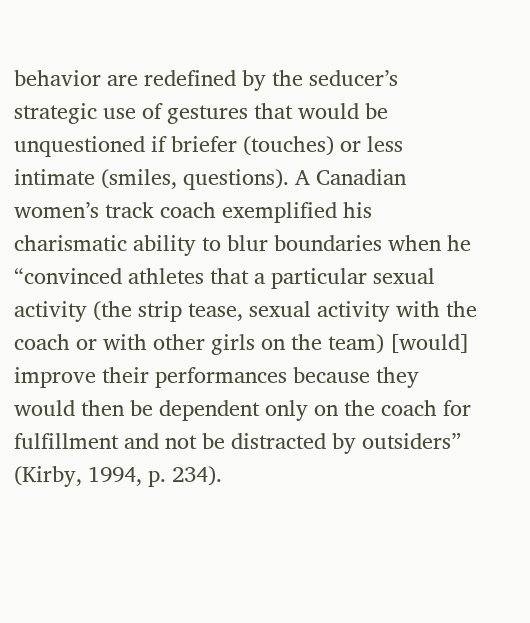behavior are redefined by the seducer’s strategic use of gestures that would be unquestioned if briefer (touches) or less intimate (smiles, questions). A Canadian women’s track coach exemplified his charismatic ability to blur boundaries when he “convinced athletes that a particular sexual activity (the strip tease, sexual activity with the coach or with other girls on the team) [would] improve their performances because they would then be dependent only on the coach for fulfillment and not be distracted by outsiders” (Kirby, 1994, p. 234).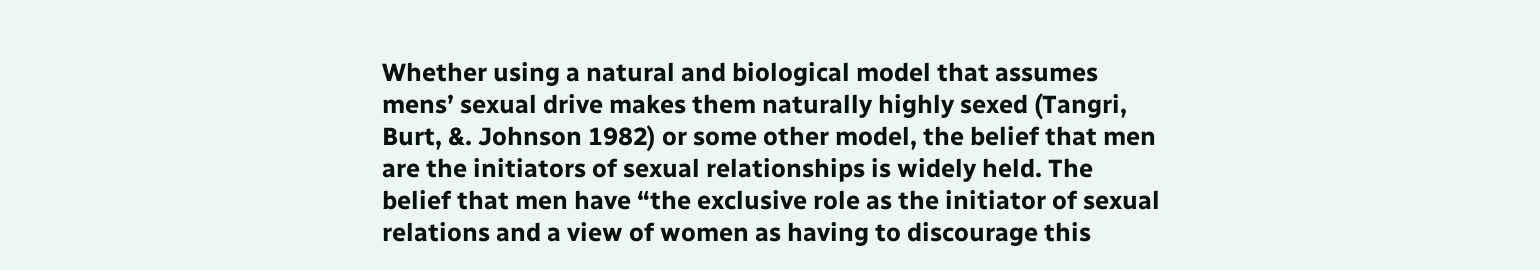Whether using a natural and biological model that assumes mens’ sexual drive makes them naturally highly sexed (Tangri, Burt, &. Johnson 1982) or some other model, the belief that men are the initiators of sexual relationships is widely held. The belief that men have “the exclusive role as the initiator of sexual relations and a view of women as having to discourage this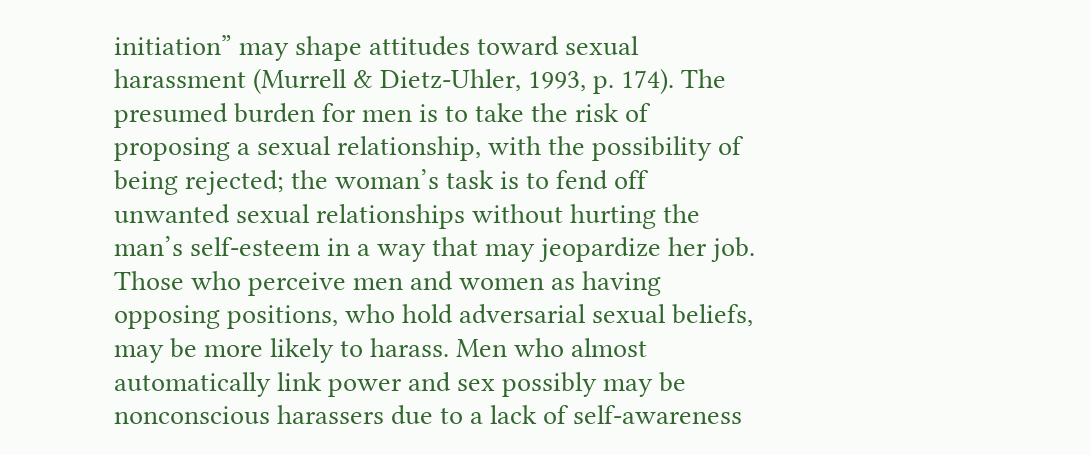initiation” may shape attitudes toward sexual harassment (Murrell & Dietz-Uhler, 1993, p. 174). The presumed burden for men is to take the risk of proposing a sexual relationship, with the possibility of being rejected; the woman’s task is to fend off unwanted sexual relationships without hurting the man’s self-esteem in a way that may jeopardize her job. Those who perceive men and women as having opposing positions, who hold adversarial sexual beliefs, may be more likely to harass. Men who almost automatically link power and sex possibly may be nonconscious harassers due to a lack of self-awareness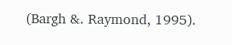(Bargh &. Raymond, 1995).